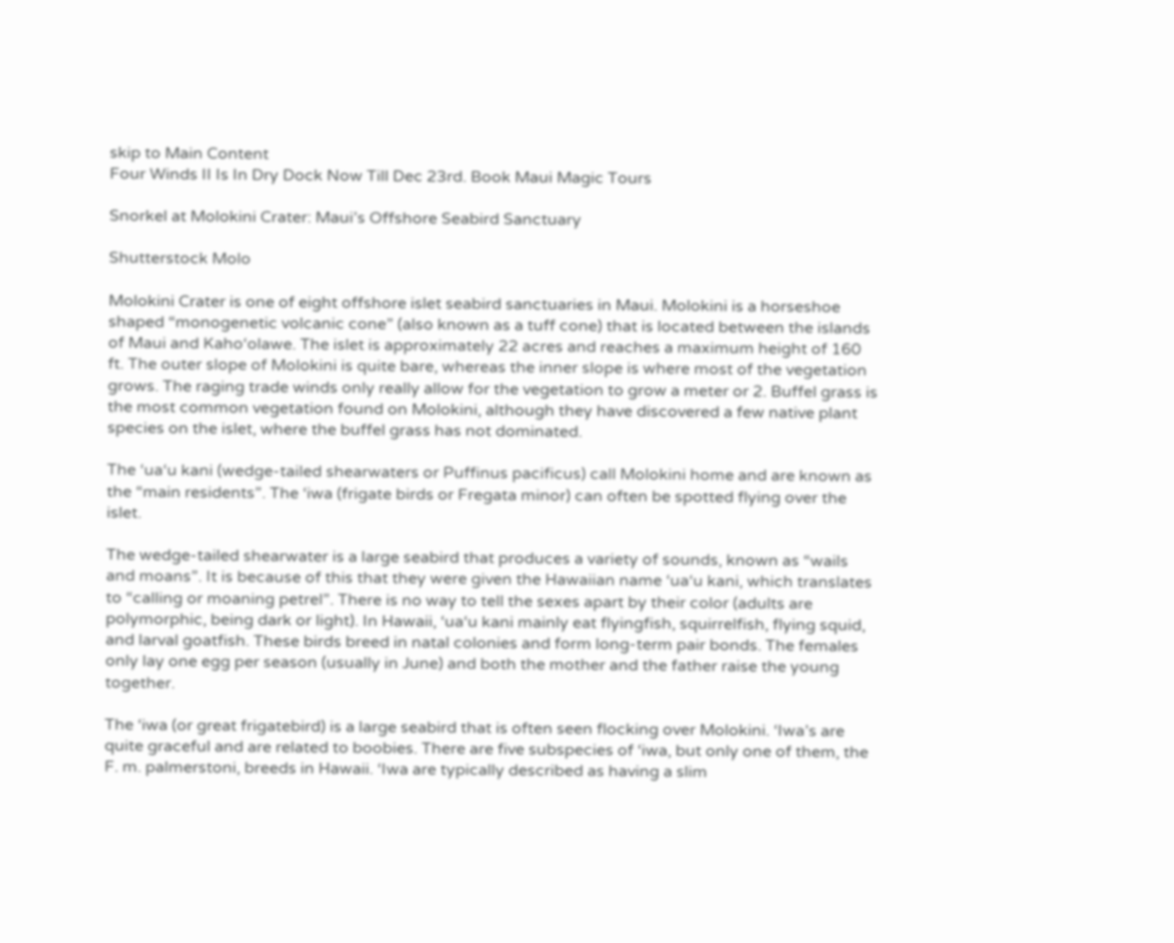skip to Main Content
Four Winds II Is In Dry Dock Now Till Dec 23rd. Book Maui Magic Tours

Snorkel at Molokini Crater: Maui’s Offshore Seabird Sanctuary

Shutterstock Molo

Molokini Crater is one of eight offshore islet seabird sanctuaries in Maui. Molokini is a horseshoe shaped “monogenetic volcanic cone” (also known as a tuff cone) that is located between the islands of Maui and Kaho‘olawe. The islet is approximately 22 acres and reaches a maximum height of 160 ft. The outer slope of Molokini is quite bare, whereas the inner slope is where most of the vegetation grows. The raging trade winds only really allow for the vegetation to grow a meter or 2. Buffel grass is the most common vegetation found on Molokini, although they have discovered a few native plant species on the islet, where the buffel grass has not dominated.

The ‘ua‘u kani (wedge-tailed shearwaters or Puffinus pacificus) call Molokini home and are known as the “main residents”. The ‘iwa (frigate birds or Fregata minor) can often be spotted flying over the islet.

The wedge-tailed shearwater is a large seabird that produces a variety of sounds, known as “wails and moans”. It is because of this that they were given the Hawaiian name ‘ua‘u kani, which translates to “calling or moaning petrel”. There is no way to tell the sexes apart by their color (adults are polymorphic, being dark or light). In Hawaii, ‘ua‘u kani mainly eat flyingfish, squirrelfish, flying squid, and larval goatfish. These birds breed in natal colonies and form long-term pair bonds. The females only lay one egg per season (usually in June) and both the mother and the father raise the young together.

The ‘iwa (or great frigatebird) is a large seabird that is often seen flocking over Molokini. ‘Iwa’s are quite graceful and are related to boobies. There are five subspecies of ‘iwa, but only one of them, the F. m. palmerstoni, breeds in Hawaii. ‘Iwa are typically described as having a slim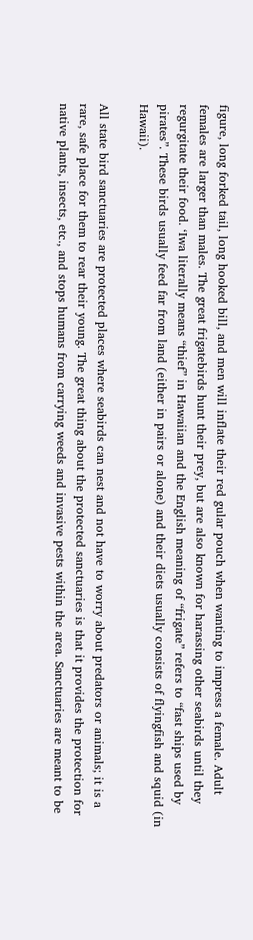figure, long forked tail, long hooked bill, and men will inflate their red gular pouch when wanting to impress a female. Adult females are larger than males. The great frigatebirds hunt their prey, but are also known for harassing other seabirds until they regurgitate their food. ‘Iwa literally means “thief” in Hawaiian and the English meaning of “frigate” refers to “fast ships used by pirates”. These birds usually feed far from land (either in pairs or alone) and their diets usually consists of flyingfish and squid (in Hawaii).

All state bird sanctuaries are protected places where seabirds can nest and not have to worry about predators or animals; it is a rare, safe place for them to rear their young. The great thing about the protected sanctuaries is that it provides the protection for native plants, insects, etc., and stops humans from carrying weeds and invasive pests within the area. Sanctuaries are meant to be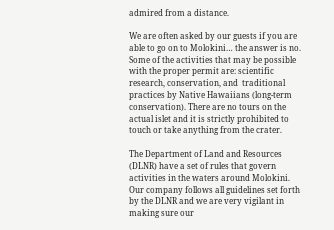admired from a distance.

We are often asked by our guests if you are able to go on to Molokini… the answer is no. Some of the activities that may be possible with the proper permit are: scientific research, conservation, and  traditional practices by Native Hawaiians (long-term conservation). There are no tours on the actual islet and it is strictly prohibited to touch or take anything from the crater.

The Department of Land and Resources (DLNR) have a set of rules that govern activities in the waters around Molokini. Our company follows all guidelines set forth by the DLNR and we are very vigilant in making sure our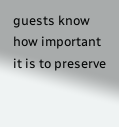guests know how important it is to preserve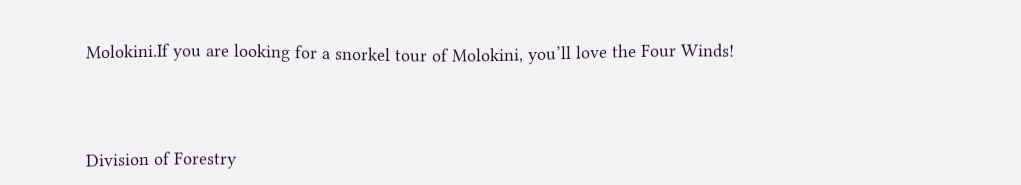Molokini.If you are looking for a snorkel tour of Molokini, you’ll love the Four Winds!



Division of Forestry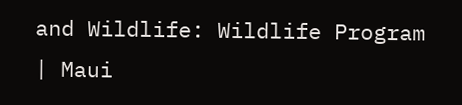and Wildlife: Wildlife Program | Maui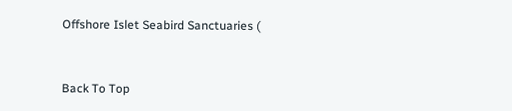Offshore Islet Seabird Sanctuaries (



Back To Top